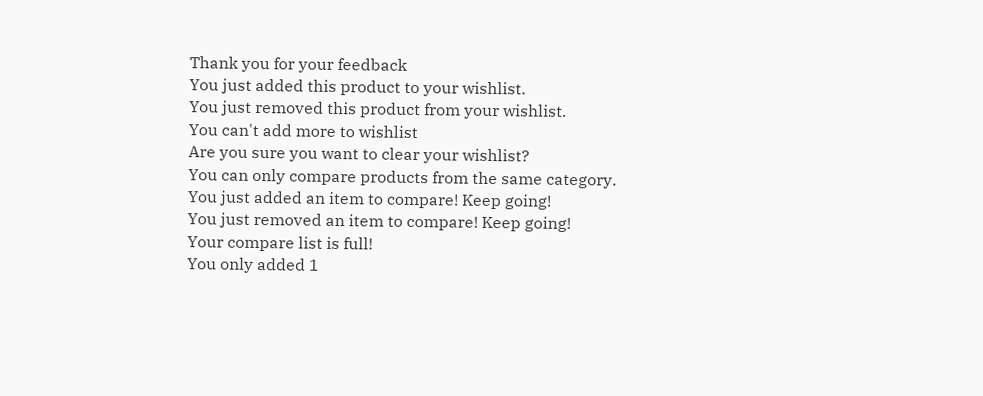Thank you for your feedback
You just added this product to your wishlist.
You just removed this product from your wishlist.
You can't add more to wishlist
Are you sure you want to clear your wishlist?
You can only compare products from the same category.
You just added an item to compare! Keep going!
You just removed an item to compare! Keep going!
Your compare list is full!
You only added 1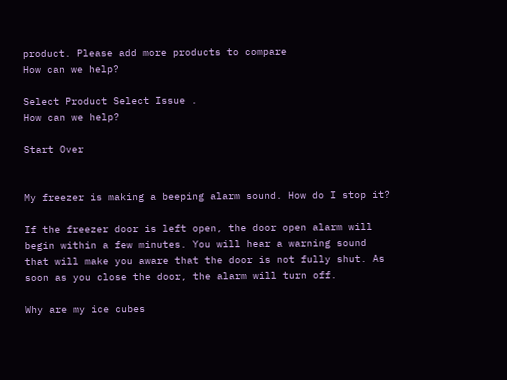product. Please add more products to compare
How can we help?

Select Product Select Issue .
How can we help?

Start Over


My freezer is making a beeping alarm sound. How do I stop it?

If the freezer door is left open, the door open alarm will begin within a few minutes. You will hear a warning sound that will make you aware that the door is not fully shut. As soon as you close the door, the alarm will turn off.

Why are my ice cubes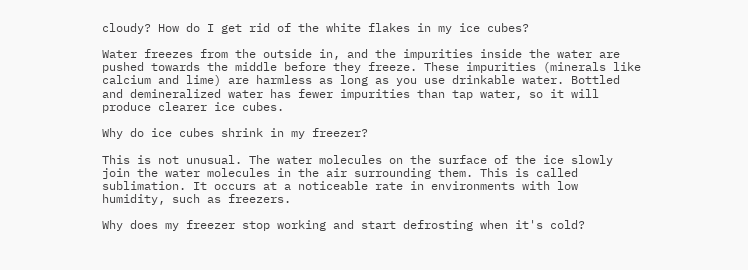cloudy? How do I get rid of the white flakes in my ice cubes?

Water freezes from the outside in, and the impurities inside the water are pushed towards the middle before they freeze. These impurities (minerals like calcium and lime) are harmless as long as you use drinkable water. Bottled and demineralized water has fewer impurities than tap water, so it will produce clearer ice cubes.

Why do ice cubes shrink in my freezer?

This is not unusual. The water molecules on the surface of the ice slowly join the water molecules in the air surrounding them. This is called sublimation. It occurs at a noticeable rate in environments with low humidity, such as freezers.

Why does my freezer stop working and start defrosting when it's cold?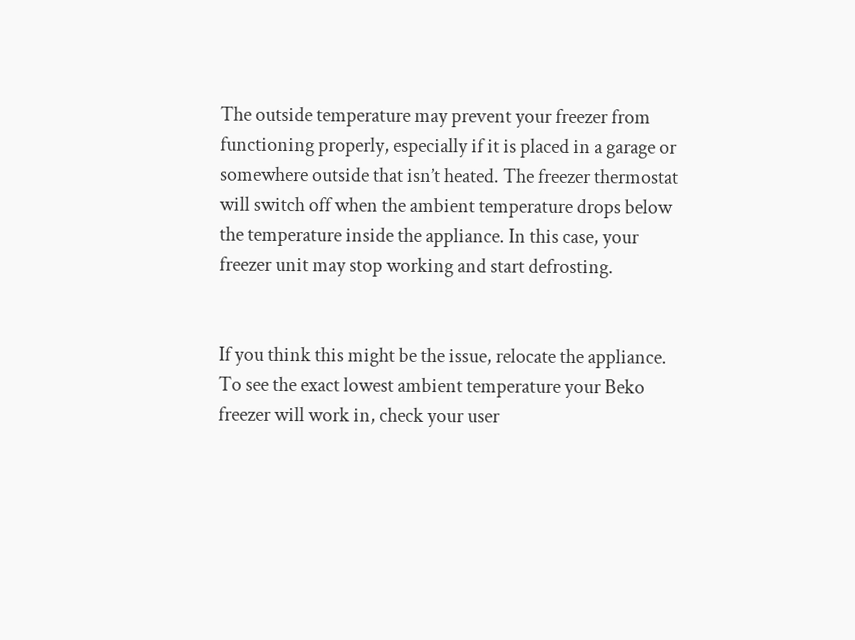The outside temperature may prevent your freezer from functioning properly, especially if it is placed in a garage or somewhere outside that isn’t heated. The freezer thermostat will switch off when the ambient temperature drops below the temperature inside the appliance. In this case, your freezer unit may stop working and start defrosting.


If you think this might be the issue, relocate the appliance. To see the exact lowest ambient temperature your Beko freezer will work in, check your user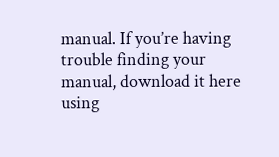manual. If you’re having trouble finding your manual, download it here using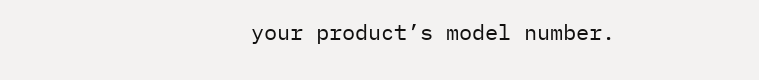your product’s model number.